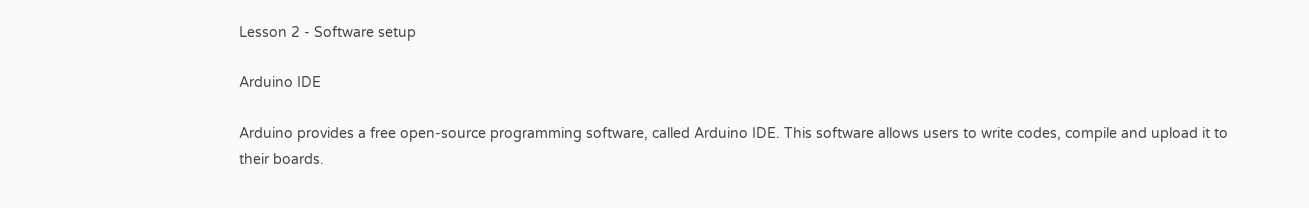Lesson 2 - Software setup

Arduino IDE

Arduino provides a free open-source programming software, called Arduino IDE. This software allows users to write codes, compile and upload it to their boards.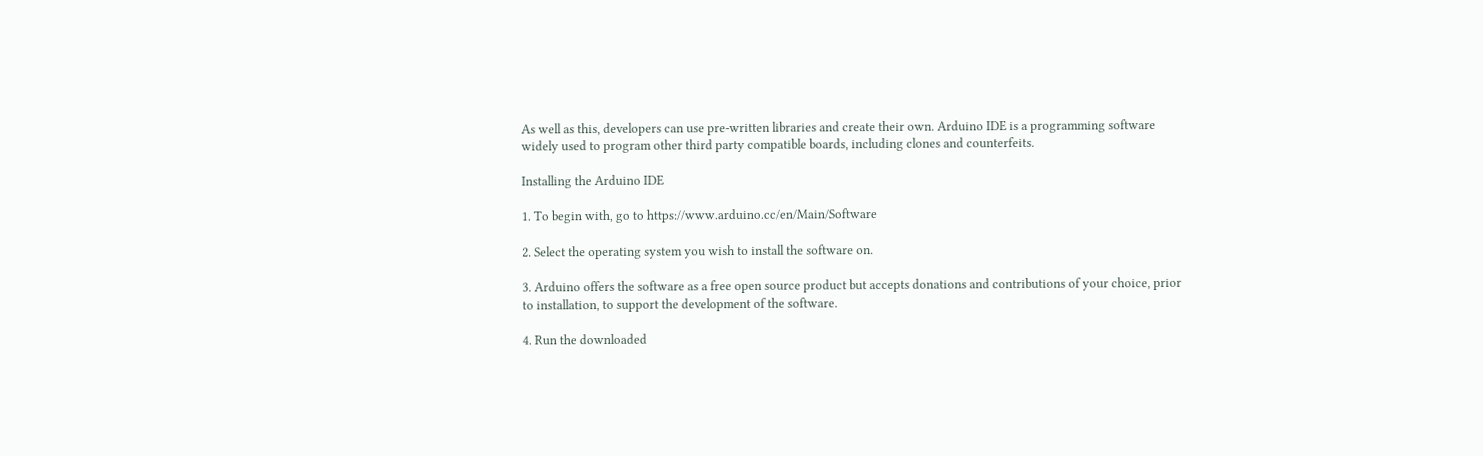As well as this, developers can use pre-written libraries and create their own. Arduino IDE is a programming software widely used to program other third party compatible boards, including clones and counterfeits.

Installing the Arduino IDE

1. To begin with, go to https://www.arduino.cc/en/Main/Software

2. Select the operating system you wish to install the software on.

3. Arduino offers the software as a free open source product but accepts donations and contributions of your choice, prior to installation, to support the development of the software.

4. Run the downloaded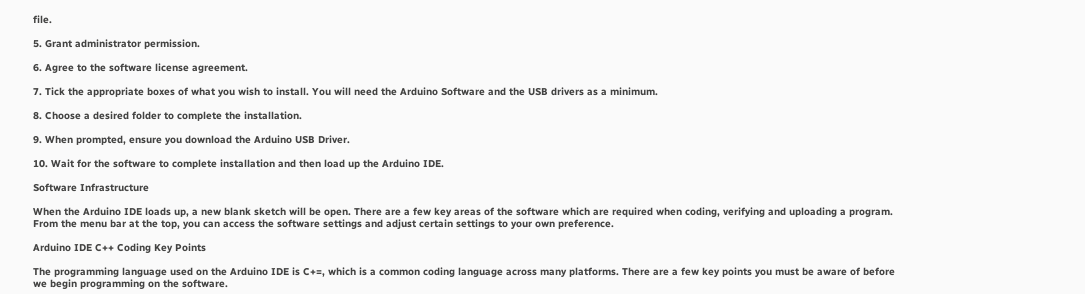file.

5. Grant administrator permission.

6. Agree to the software license agreement.

7. Tick the appropriate boxes of what you wish to install. You will need the Arduino Software and the USB drivers as a minimum.

8. Choose a desired folder to complete the installation.

9. When prompted, ensure you download the Arduino USB Driver.

10. Wait for the software to complete installation and then load up the Arduino IDE.

Software Infrastructure

When the Arduino IDE loads up, a new blank sketch will be open. There are a few key areas of the software which are required when coding, verifying and uploading a program. From the menu bar at the top, you can access the software settings and adjust certain settings to your own preference.

Arduino IDE C++ Coding Key Points

The programming language used on the Arduino IDE is C+=, which is a common coding language across many platforms. There are a few key points you must be aware of before we begin programming on the software.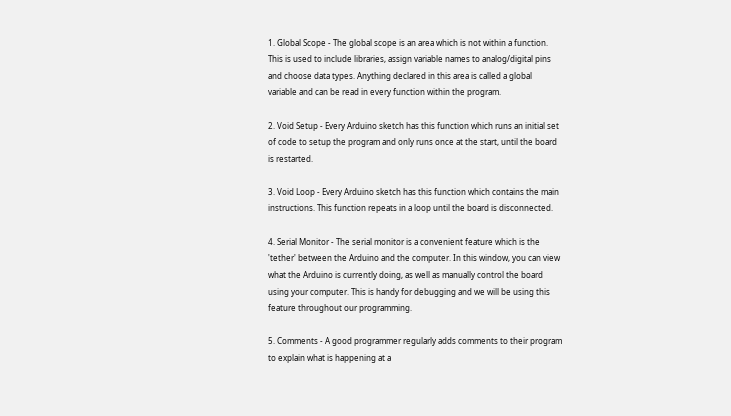1. Global Scope - The global scope is an area which is not within a function. This is used to include libraries, assign variable names to analog/digital pins and choose data types. Anything declared in this area is called a global variable and can be read in every function within the program.

2. Void Setup - Every Arduino sketch has this function which runs an initial set of code to setup the program and only runs once at the start, until the board is restarted.

3. Void Loop - Every Arduino sketch has this function which contains the main instructions. This function repeats in a loop until the board is disconnected.

4. Serial Monitor - The serial monitor is a convenient feature which is the 'tether' between the Arduino and the computer. In this window, you can view what the Arduino is currently doing, as well as manually control the board using your computer. This is handy for debugging and we will be using this feature throughout our programming.

5. Comments - A good programmer regularly adds comments to their program to explain what is happening at a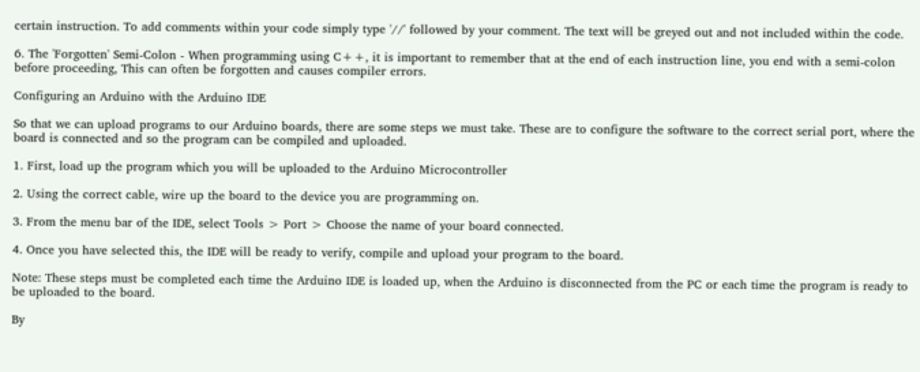certain instruction. To add comments within your code simply type '//' followed by your comment. The text will be greyed out and not included within the code.

6. The 'Forgotten' Semi-Colon - When programming using C++, it is important to remember that at the end of each instruction line, you end with a semi-colon before proceeding, This can often be forgotten and causes compiler errors.

Configuring an Arduino with the Arduino IDE

So that we can upload programs to our Arduino boards, there are some steps we must take. These are to configure the software to the correct serial port, where the board is connected and so the program can be compiled and uploaded.

1. First, load up the program which you will be uploaded to the Arduino Microcontroller

2. Using the correct cable, wire up the board to the device you are programming on.

3. From the menu bar of the IDE, select Tools > Port > Choose the name of your board connected.

4. Once you have selected this, the IDE will be ready to verify, compile and upload your program to the board.

Note: These steps must be completed each time the Arduino IDE is loaded up, when the Arduino is disconnected from the PC or each time the program is ready to be uploaded to the board.

By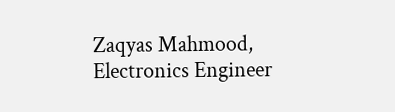Zaqyas Mahmood, Electronics Engineer